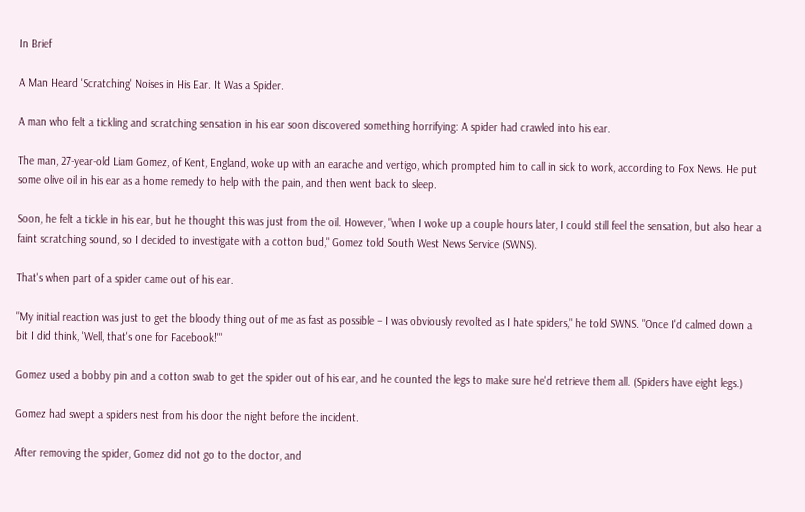In Brief

A Man Heard 'Scratching' Noises in His Ear. It Was a Spider.

A man who felt a tickling and scratching sensation in his ear soon discovered something horrifying: A spider had crawled into his ear.

The man, 27-year-old Liam Gomez, of Kent, England, woke up with an earache and vertigo, which prompted him to call in sick to work, according to Fox News. He put some olive oil in his ear as a home remedy to help with the pain, and then went back to sleep.

Soon, he felt a tickle in his ear, but he thought this was just from the oil. However, "when I woke up a couple hours later, I could still feel the sensation, but also hear a faint scratching sound, so I decided to investigate with a cotton bud," Gomez told South West News Service (SWNS).

That's when part of a spider came out of his ear.

"My initial reaction was just to get the bloody thing out of me as fast as possible – I was obviously revolted as I hate spiders," he told SWNS. "Once I'd calmed down a bit I did think, 'Well, that's one for Facebook!'"

Gomez used a bobby pin and a cotton swab to get the spider out of his ear, and he counted the legs to make sure he'd retrieve them all. (Spiders have eight legs.)

Gomez had swept a spiders nest from his door the night before the incident.

After removing the spider, Gomez did not go to the doctor, and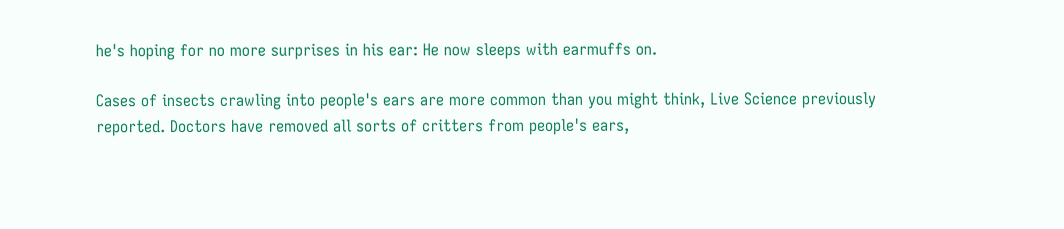he's hoping for no more surprises in his ear: He now sleeps with earmuffs on.

Cases of insects crawling into people's ears are more common than you might think, Live Science previously reported. Doctors have removed all sorts of critters from people's ears,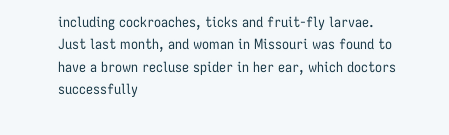including cockroaches, ticks and fruit-fly larvae. Just last month, and woman in Missouri was found to have a brown recluse spider in her ear, which doctors successfully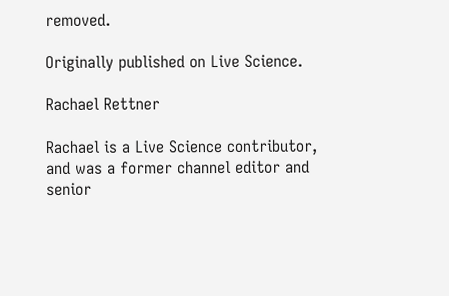removed.

Originally published on Live Science.

Rachael Rettner

Rachael is a Live Science contributor, and was a former channel editor and senior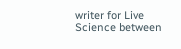writer for Live Science between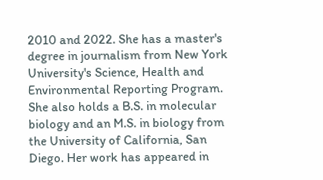2010 and 2022. She has a master's degree in journalism from New York University's Science, Health and Environmental Reporting Program. She also holds a B.S. in molecular biology and an M.S. in biology from the University of California, San Diego. Her work has appeared in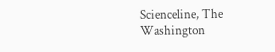Scienceline, The Washington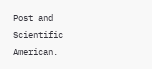Post and Scientific American.